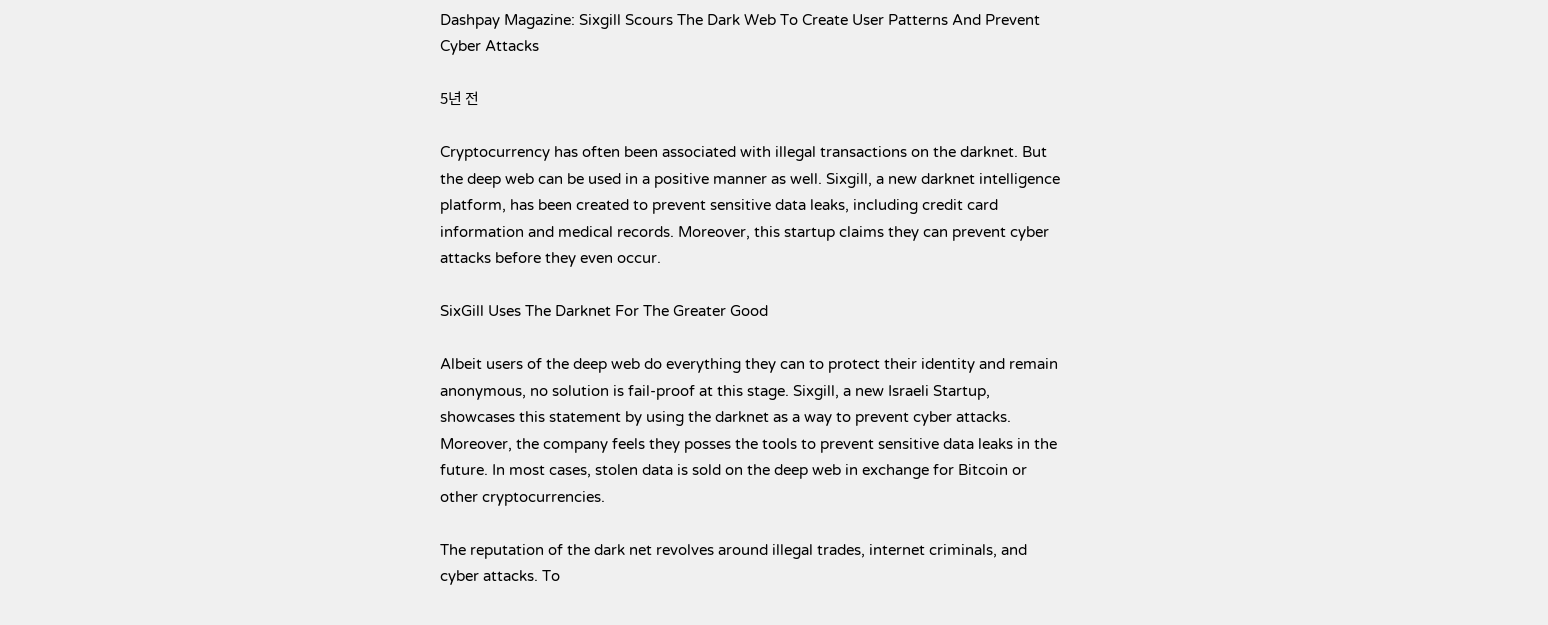Dashpay Magazine: Sixgill Scours The Dark Web To Create User Patterns And Prevent Cyber Attacks

5년 전

Cryptocurrency has often been associated with illegal transactions on the darknet. But the deep web can be used in a positive manner as well. Sixgill, a new darknet intelligence platform, has been created to prevent sensitive data leaks, including credit card information and medical records. Moreover, this startup claims they can prevent cyber attacks before they even occur.

SixGill Uses The Darknet For The Greater Good

Albeit users of the deep web do everything they can to protect their identity and remain anonymous, no solution is fail-proof at this stage. Sixgill, a new Israeli Startup, showcases this statement by using the darknet as a way to prevent cyber attacks. Moreover, the company feels they posses the tools to prevent sensitive data leaks in the future. In most cases, stolen data is sold on the deep web in exchange for Bitcoin or other cryptocurrencies.

The reputation of the dark net revolves around illegal trades, internet criminals, and cyber attacks. To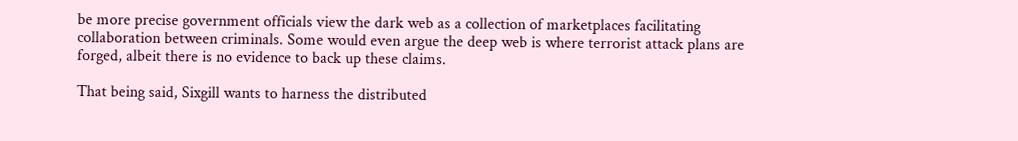be more precise government officials view the dark web as a collection of marketplaces facilitating collaboration between criminals. Some would even argue the deep web is where terrorist attack plans are forged, albeit there is no evidence to back up these claims.

That being said, Sixgill wants to harness the distributed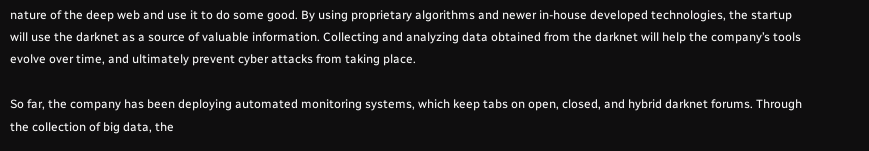nature of the deep web and use it to do some good. By using proprietary algorithms and newer in-house developed technologies, the startup will use the darknet as a source of valuable information. Collecting and analyzing data obtained from the darknet will help the company’s tools evolve over time, and ultimately prevent cyber attacks from taking place.

So far, the company has been deploying automated monitoring systems, which keep tabs on open, closed, and hybrid darknet forums. Through the collection of big data, the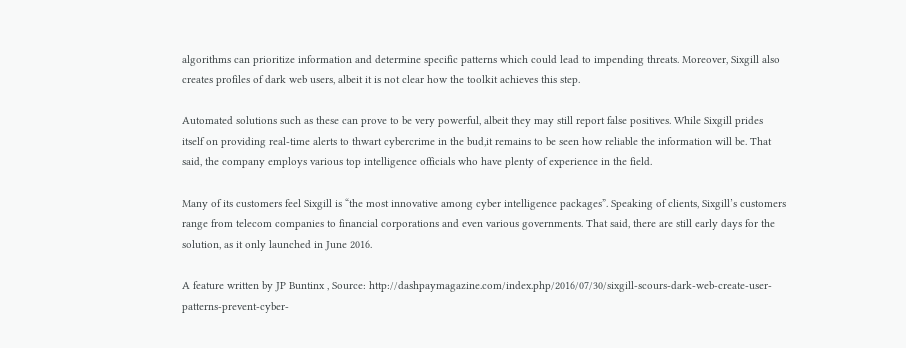algorithms can prioritize information and determine specific patterns which could lead to impending threats. Moreover, Sixgill also creates profiles of dark web users, albeit it is not clear how the toolkit achieves this step.

Automated solutions such as these can prove to be very powerful, albeit they may still report false positives. While Sixgill prides itself on providing real-time alerts to thwart cybercrime in the bud,it remains to be seen how reliable the information will be. That said, the company employs various top intelligence officials who have plenty of experience in the field.

Many of its customers feel Sixgill is “the most innovative among cyber intelligence packages”. Speaking of clients, Sixgill’s customers range from telecom companies to financial corporations and even various governments. That said, there are still early days for the solution, as it only launched in June 2016.

A feature written by JP Buntinx , Source: http://dashpaymagazine.com/index.php/2016/07/30/sixgill-scours-dark-web-create-user-patterns-prevent-cyber-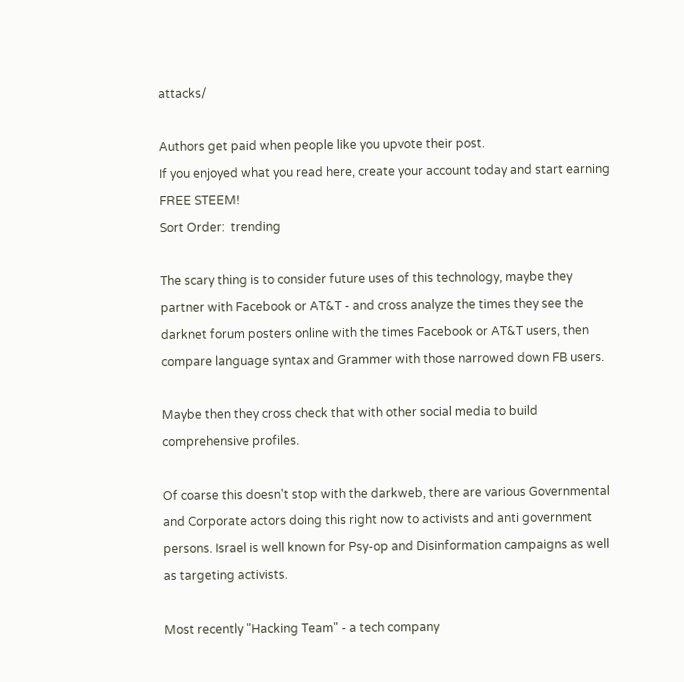attacks/

Authors get paid when people like you upvote their post.
If you enjoyed what you read here, create your account today and start earning FREE STEEM!
Sort Order:  trending

The scary thing is to consider future uses of this technology, maybe they partner with Facebook or AT&T - and cross analyze the times they see the darknet forum posters online with the times Facebook or AT&T users, then compare language syntax and Grammer with those narrowed down FB users.

Maybe then they cross check that with other social media to build comprehensive profiles.

Of coarse this doesn't stop with the darkweb, there are various Governmental and Corporate actors doing this right now to activists and anti government persons. Israel is well known for Psy-op and Disinformation campaigns as well as targeting activists.

Most recently "Hacking Team" - a tech company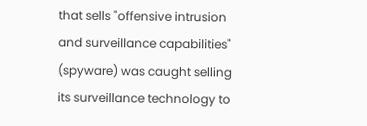that sells "offensive intrusion and surveillance capabilities" (spyware) was caught selling its surveillance technology to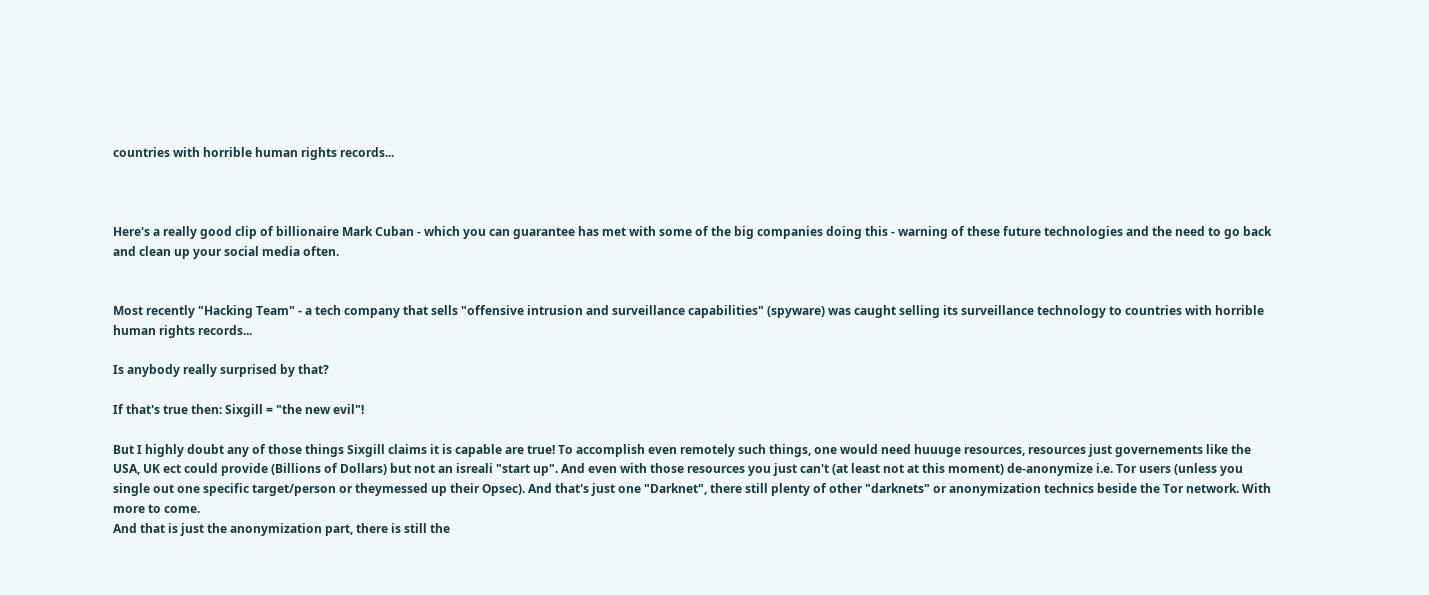countries with horrible human rights records...



Here's a really good clip of billionaire Mark Cuban - which you can guarantee has met with some of the big companies doing this - warning of these future technologies and the need to go back and clean up your social media often.


Most recently "Hacking Team" - a tech company that sells "offensive intrusion and surveillance capabilities" (spyware) was caught selling its surveillance technology to countries with horrible human rights records...

Is anybody really surprised by that?

If that's true then: Sixgill = "the new evil"!

But I highly doubt any of those things Sixgill claims it is capable are true! To accomplish even remotely such things, one would need huuuge resources, resources just governements like the USA, UK ect could provide (Billions of Dollars) but not an isreali "start up". And even with those resources you just can't (at least not at this moment) de-anonymize i.e. Tor users (unless you single out one specific target/person or theymessed up their Opsec). And that's just one "Darknet", there still plenty of other "darknets" or anonymization technics beside the Tor network. With more to come.
And that is just the anonymization part, there is still the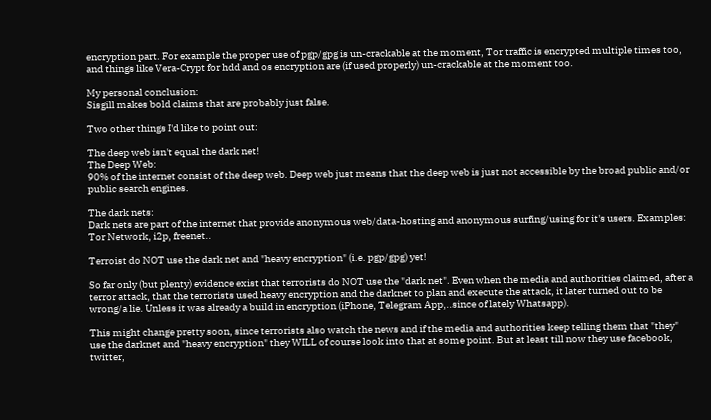encryption part. For example the proper use of pgp/gpg is un-crackable at the moment, Tor traffic is encrypted multiple times too, and things like Vera-Crypt for hdd and os encryption are (if used properly) un-crackable at the moment too.

My personal conclusion:
Sisgill makes bold claims that are probably just false.

Two other things I'd like to point out:

The deep web isn't equal the dark net!
The Deep Web:
90% of the internet consist of the deep web. Deep web just means that the deep web is just not accessible by the broad public and/or public search engines.

The dark nets:
Dark nets are part of the internet that provide anonymous web/data-hosting and anonymous surfing/using for it's users. Examples: Tor Network, i2p, freenet..

Terroist do NOT use the dark net and "heavy encryption" (i.e. pgp/gpg) yet!

So far only (but plenty) evidence exist that terrorists do NOT use the "dark net". Even when the media and authorities claimed, after a terror attack, that the terrorists used heavy encryption and the darknet to plan and execute the attack, it later turned out to be wrong/a lie. Unless it was already a build in encryption (iPhone, Telegram App,..since of lately Whatsapp).

This might change pretty soon, since terrorists also watch the news and if the media and authorities keep telling them that "they" use the darknet and "heavy encryption" they WILL of course look into that at some point. But at least till now they use facebook, twitter,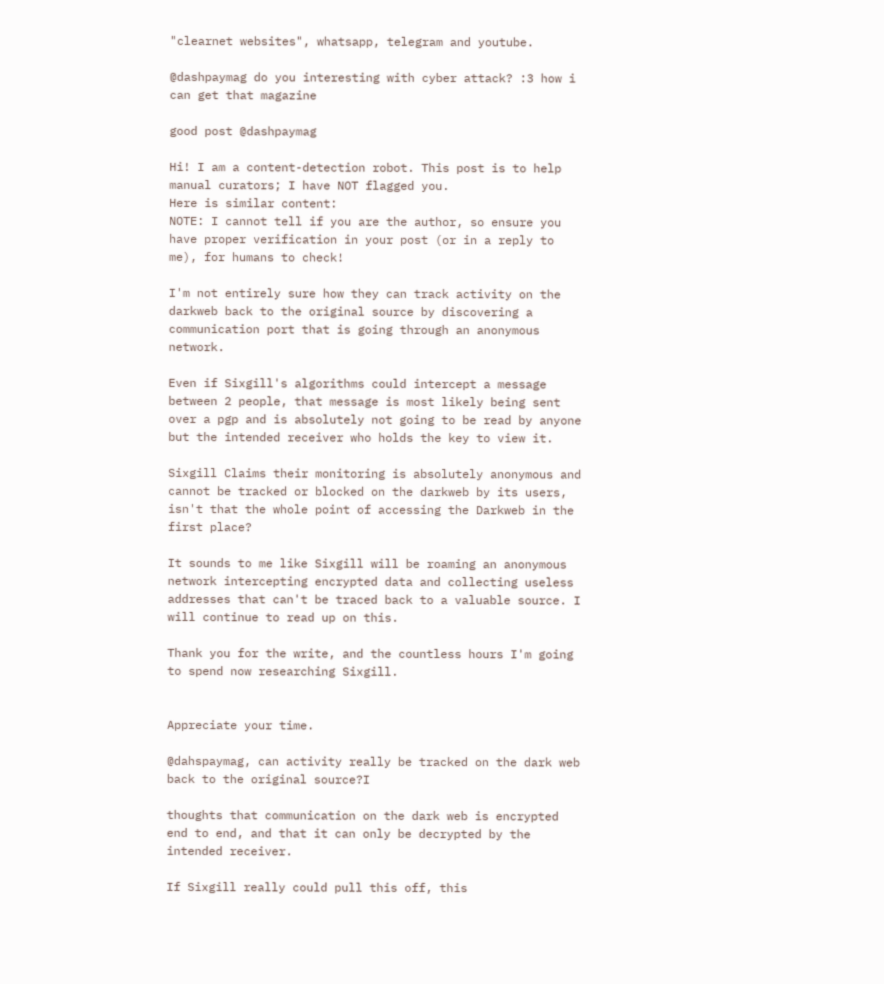"clearnet websites", whatsapp, telegram and youtube.

@dashpaymag do you interesting with cyber attack? :3 how i can get that magazine

good post @dashpaymag

Hi! I am a content-detection robot. This post is to help manual curators; I have NOT flagged you.
Here is similar content:
NOTE: I cannot tell if you are the author, so ensure you have proper verification in your post (or in a reply to me), for humans to check!

I'm not entirely sure how they can track activity on the darkweb back to the original source by discovering a communication port that is going through an anonymous network.

Even if Sixgill's algorithms could intercept a message between 2 people, that message is most likely being sent over a pgp and is absolutely not going to be read by anyone but the intended receiver who holds the key to view it.

Sixgill Claims their monitoring is absolutely anonymous and cannot be tracked or blocked on the darkweb by its users, isn't that the whole point of accessing the Darkweb in the first place?

It sounds to me like Sixgill will be roaming an anonymous network intercepting encrypted data and collecting useless addresses that can't be traced back to a valuable source. I will continue to read up on this.

Thank you for the write, and the countless hours I'm going to spend now researching Sixgill.


Appreciate your time.

@dahspaymag, can activity really be tracked on the dark web back to the original source?I

thoughts that communication on the dark web is encrypted end to end, and that it can only be decrypted by the intended receiver.

If Sixgill really could pull this off, this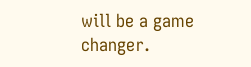will be a game changer.